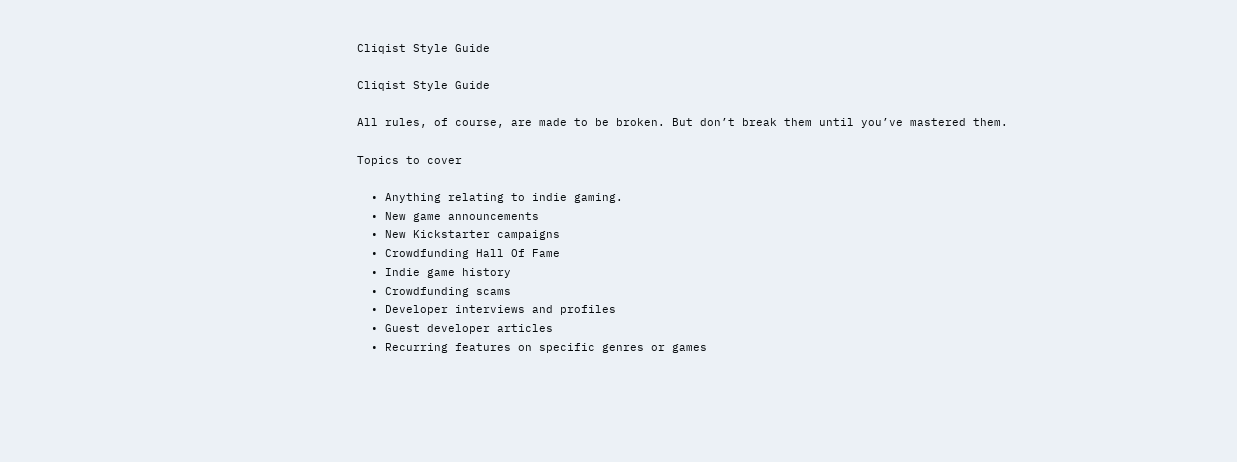Cliqist Style Guide

Cliqist Style Guide

All rules, of course, are made to be broken. But don’t break them until you’ve mastered them.

Topics to cover

  • Anything relating to indie gaming.
  • New game announcements
  • New Kickstarter campaigns
  • Crowdfunding Hall Of Fame
  • Indie game history
  • Crowdfunding scams
  • Developer interviews and profiles
  • Guest developer articles
  • Recurring features on specific genres or games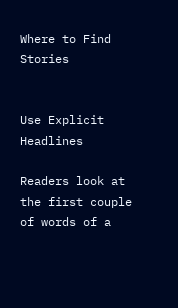Where to Find Stories


Use Explicit Headlines

Readers look at the first couple of words of a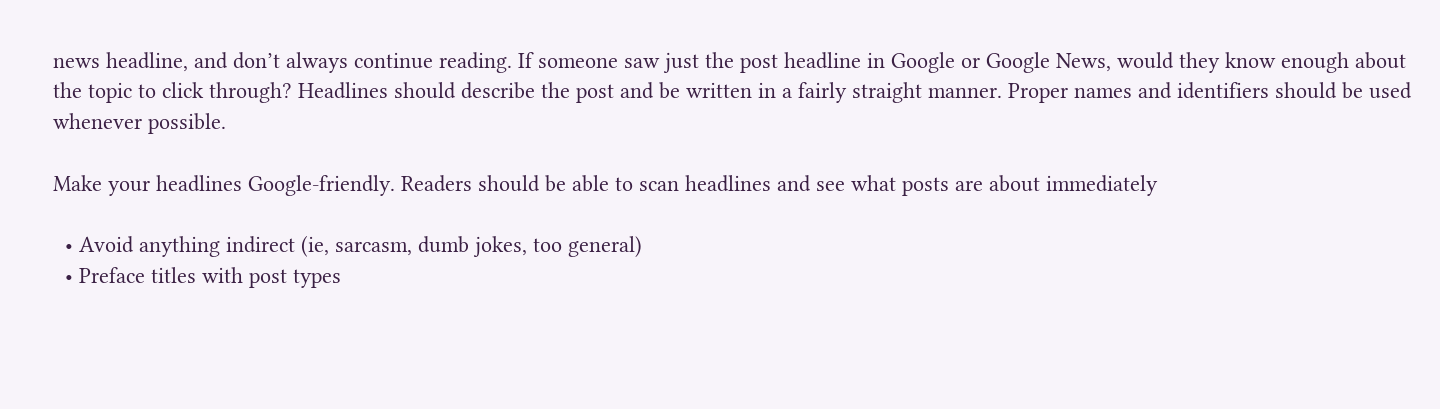news headline, and don’t always continue reading. If someone saw just the post headline in Google or Google News, would they know enough about the topic to click through? Headlines should describe the post and be written in a fairly straight manner. Proper names and identifiers should be used whenever possible.

Make your headlines Google-friendly. Readers should be able to scan headlines and see what posts are about immediately

  • Avoid anything indirect (ie, sarcasm, dumb jokes, too general)
  • Preface titles with post types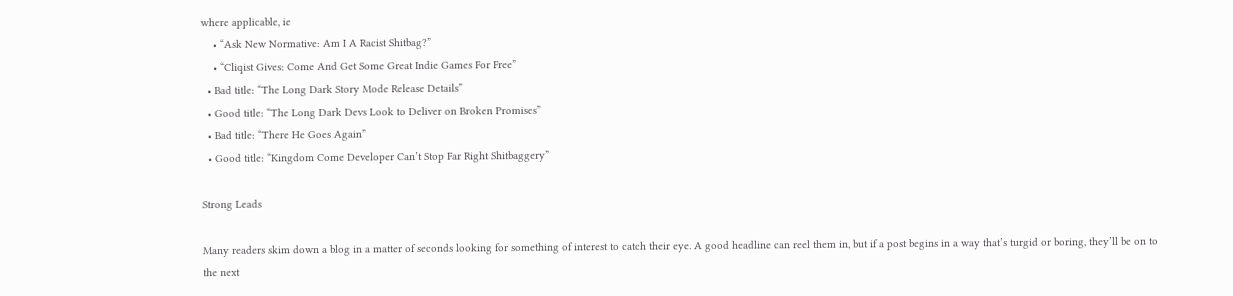where applicable, ie
    • “Ask New Normative: Am I A Racist Shitbag?”
    • “Cliqist Gives: Come And Get Some Great Indie Games For Free”
  • Bad title: “The Long Dark Story Mode Release Details”
  • Good title: “The Long Dark Devs Look to Deliver on Broken Promises”
  • Bad title: “There He Goes Again”
  • Good title: “Kingdom Come Developer Can’t Stop Far Right Shitbaggery”

Strong Leads

Many readers skim down a blog in a matter of seconds looking for something of interest to catch their eye. A good headline can reel them in, but if a post begins in a way that’s turgid or boring, they’ll be on to the next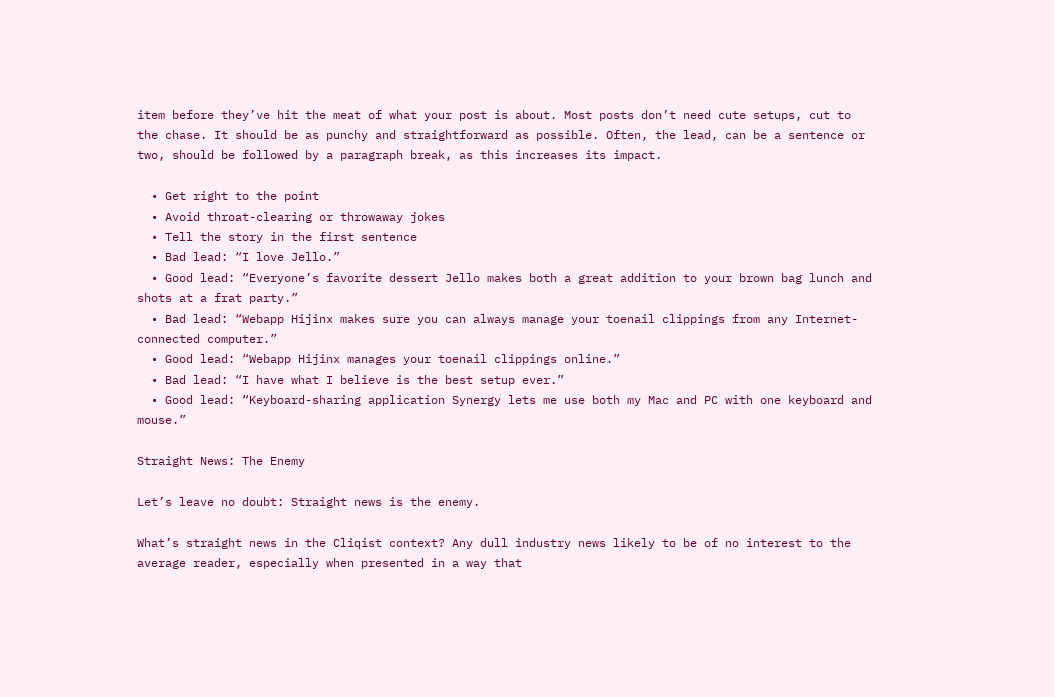item before they’ve hit the meat of what your post is about. Most posts don’t need cute setups, cut to the chase. It should be as punchy and straightforward as possible. Often, the lead, can be a sentence or two, should be followed by a paragraph break, as this increases its impact.

  • Get right to the point
  • Avoid throat-clearing or throwaway jokes
  • Tell the story in the first sentence
  • Bad lead: “I love Jello.”
  • Good lead: “Everyone’s favorite dessert Jello makes both a great addition to your brown bag lunch and shots at a frat party.”
  • Bad lead: “Webapp Hijinx makes sure you can always manage your toenail clippings from any Internet-connected computer.”
  • Good lead: “Webapp Hijinx manages your toenail clippings online.”
  • Bad lead: “I have what I believe is the best setup ever.”
  • Good lead: “Keyboard-sharing application Synergy lets me use both my Mac and PC with one keyboard and mouse.”

Straight News: The Enemy

Let’s leave no doubt: Straight news is the enemy.

What’s straight news in the Cliqist context? Any dull industry news likely to be of no interest to the average reader, especially when presented in a way that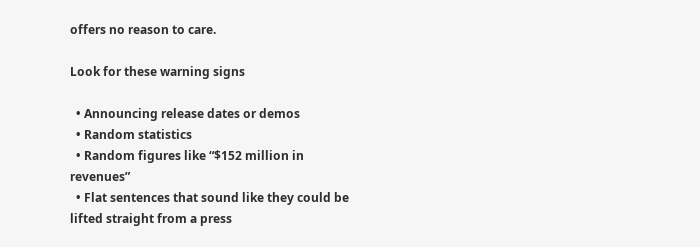offers no reason to care.

Look for these warning signs

  • Announcing release dates or demos
  • Random statistics
  • Random figures like “$152 million in revenues”
  • Flat sentences that sound like they could be lifted straight from a press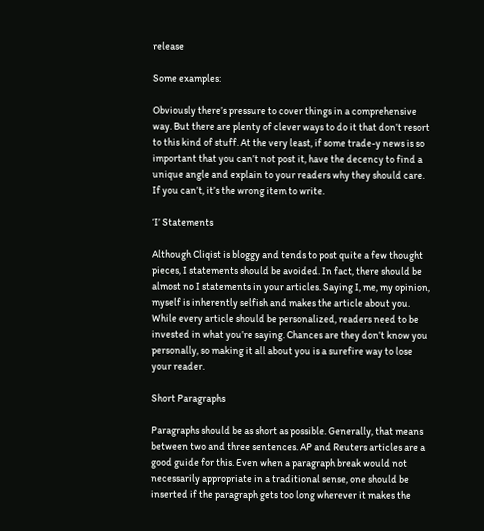release

Some examples:

Obviously there’s pressure to cover things in a comprehensive way. But there are plenty of clever ways to do it that don’t resort to this kind of stuff. At the very least, if some trade-y news is so important that you can’t not post it, have the decency to find a unique angle and explain to your readers why they should care. If you can’t, it’s the wrong item to write.

‘I’ Statements

Although Cliqist is bloggy and tends to post quite a few thought pieces, I statements should be avoided. In fact, there should be almost no I statements in your articles. Saying I, me, my opinion, myself is inherently selfish and makes the article about you. While every article should be personalized, readers need to be invested in what you’re saying. Chances are they don’t know you personally, so making it all about you is a surefire way to lose your reader.

Short Paragraphs

Paragraphs should be as short as possible. Generally, that means between two and three sentences. AP and Reuters articles are a good guide for this. Even when a paragraph break would not necessarily appropriate in a traditional sense, one should be inserted if the paragraph gets too long wherever it makes the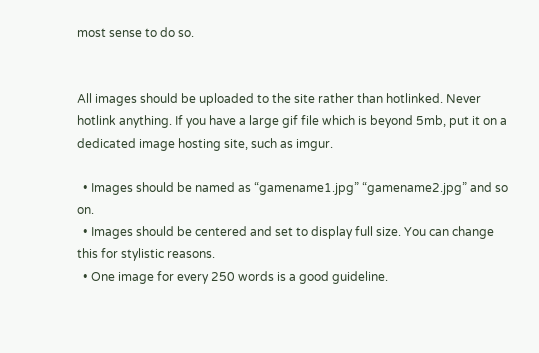most sense to do so.


All images should be uploaded to the site rather than hotlinked. Never hotlink anything. If you have a large gif file which is beyond 5mb, put it on a dedicated image hosting site, such as imgur.

  • Images should be named as “gamename1.jpg” “gamename2.jpg” and so on.
  • Images should be centered and set to display full size. You can change this for stylistic reasons.
  • One image for every 250 words is a good guideline.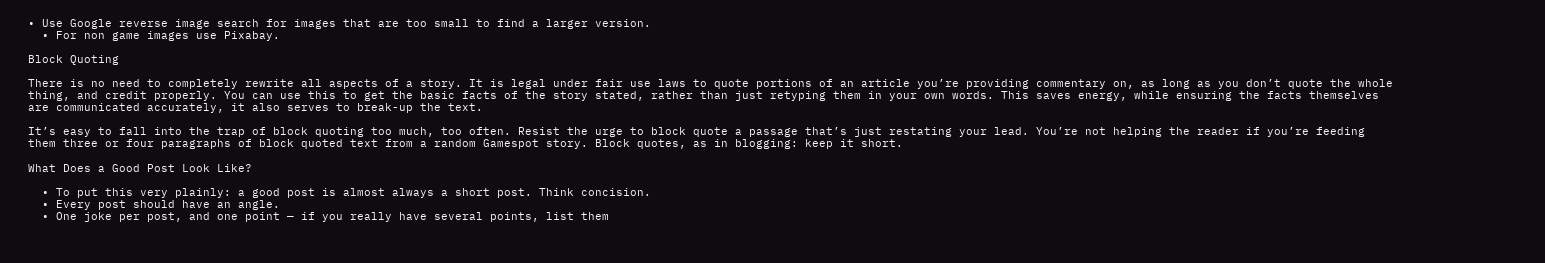• Use Google reverse image search for images that are too small to find a larger version.
  • For non game images use Pixabay.

Block Quoting

There is no need to completely rewrite all aspects of a story. It is legal under fair use laws to quote portions of an article you’re providing commentary on, as long as you don’t quote the whole thing, and credit properly. You can use this to get the basic facts of the story stated, rather than just retyping them in your own words. This saves energy, while ensuring the facts themselves are communicated accurately, it also serves to break-up the text.

It’s easy to fall into the trap of block quoting too much, too often. Resist the urge to block quote a passage that’s just restating your lead. You’re not helping the reader if you’re feeding them three or four paragraphs of block quoted text from a random Gamespot story. Block quotes, as in blogging: keep it short.

What Does a Good Post Look Like?

  • To put this very plainly: a good post is almost always a short post. Think concision.
  • Every post should have an angle.
  • One joke per post, and one point — if you really have several points, list them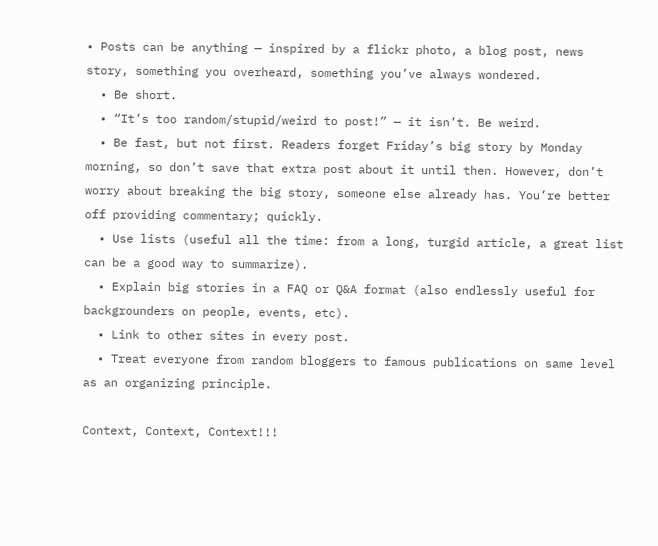• Posts can be anything — inspired by a flickr photo, a blog post, news story, something you overheard, something you’ve always wondered.
  • Be short.
  • “It’s too random/stupid/weird to post!” — it isn’t. Be weird.
  • Be fast, but not first. Readers forget Friday’s big story by Monday morning, so don’t save that extra post about it until then. However, don’t worry about breaking the big story, someone else already has. You’re better off providing commentary; quickly.
  • Use lists (useful all the time: from a long, turgid article, a great list can be a good way to summarize).
  • Explain big stories in a FAQ or Q&A format (also endlessly useful for backgrounders on people, events, etc).
  • Link to other sites in every post.
  • Treat everyone from random bloggers to famous publications on same level as an organizing principle.

Context, Context, Context!!!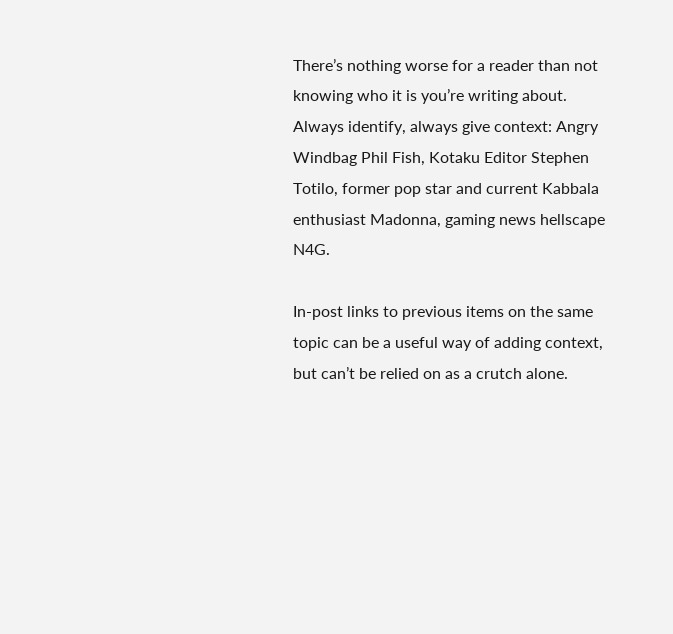There’s nothing worse for a reader than not knowing who it is you’re writing about. Always identify, always give context: Angry Windbag Phil Fish, Kotaku Editor Stephen Totilo, former pop star and current Kabbala enthusiast Madonna, gaming news hellscape N4G.

In-post links to previous items on the same topic can be a useful way of adding context, but can’t be relied on as a crutch alone.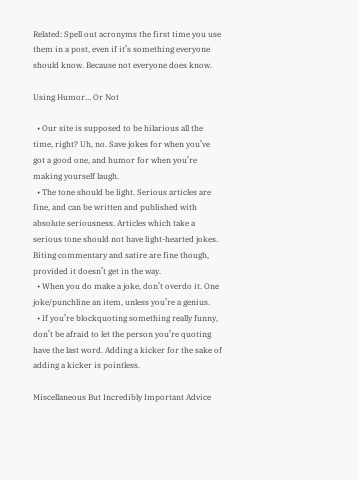Related: Spell out acronyms the first time you use them in a post, even if it’s something everyone should know. Because not everyone does know.

Using Humor… Or Not

  • Our site is supposed to be hilarious all the time, right? Uh, no. Save jokes for when you’ve got a good one, and humor for when you’re making yourself laugh.
  • The tone should be light. Serious articles are fine, and can be written and published with absolute seriousness. Articles which take a serious tone should not have light-hearted jokes. Biting commentary and satire are fine though, provided it doesn’t get in the way.
  • When you do make a joke, don’t overdo it. One joke/punchline an item, unless you’re a genius.
  • If you’re blockquoting something really funny, don’t be afraid to let the person you’re quoting have the last word. Adding a kicker for the sake of adding a kicker is pointless.

Miscellaneous But Incredibly Important Advice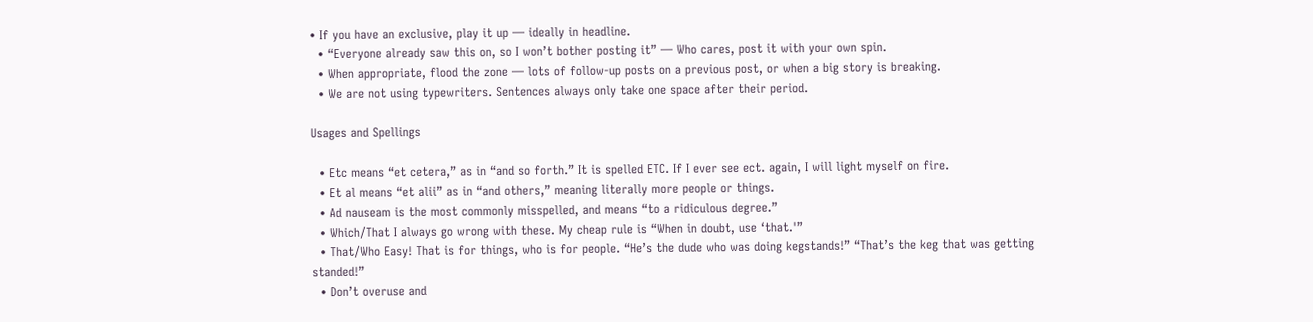• If you have an exclusive, play it up — ideally in headline.
  • “Everyone already saw this on, so I won’t bother posting it” — Who cares, post it with your own spin.
  • When appropriate, flood the zone — lots of follow-up posts on a previous post, or when a big story is breaking.
  • We are not using typewriters. Sentences always only take one space after their period.

Usages and Spellings

  • Etc means “et cetera,” as in “and so forth.” It is spelled ETC. If I ever see ect. again, I will light myself on fire.
  • Et al means “et alii” as in “and others,” meaning literally more people or things.
  • Ad nauseam is the most commonly misspelled, and means “to a ridiculous degree.”
  • Which/That I always go wrong with these. My cheap rule is “When in doubt, use ‘that.'”
  • That/Who Easy! That is for things, who is for people. “He’s the dude who was doing kegstands!” “That’s the keg that was getting standed!”
  • Don’t overuse and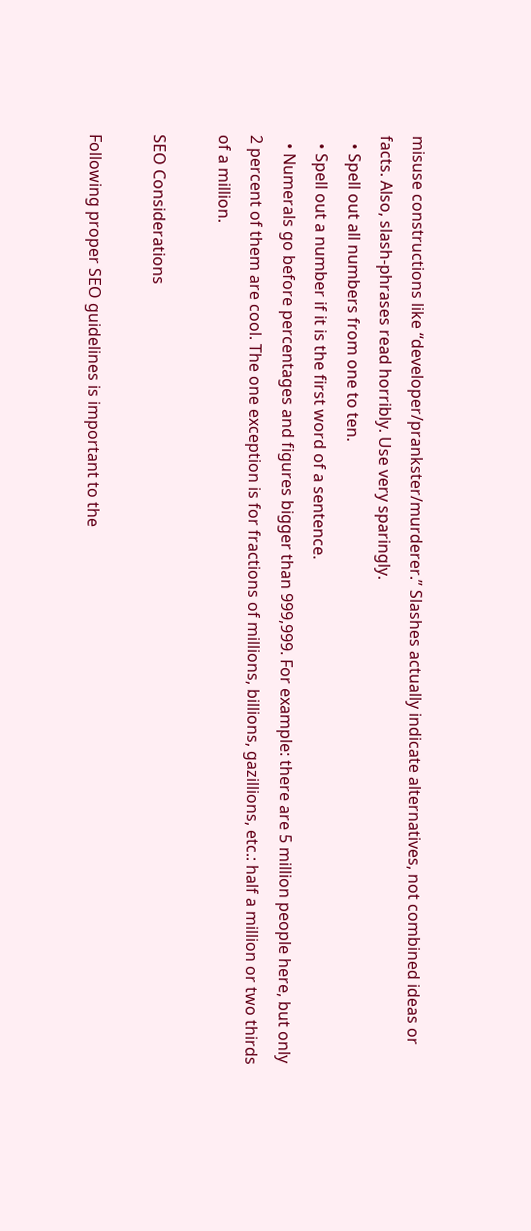misuse constructions like “developer/prankster/murderer.” Slashes actually indicate alternatives, not combined ideas or facts. Also, slash-phrases read horribly. Use very sparingly.
  • Spell out all numbers from one to ten.
  • Spell out a number if it is the first word of a sentence.
  • Numerals go before percentages and figures bigger than 999,999. For example: there are 5 million people here, but only 2 percent of them are cool. The one exception is for fractions of millions, billions, gazillions, etc.: half a million or two thirds of a million.

SEO Considerations

Following proper SEO guidelines is important to the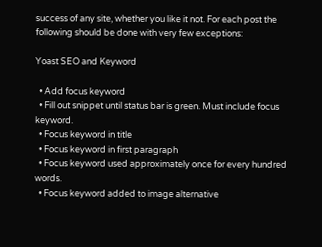success of any site, whether you like it not. For each post the following should be done with very few exceptions:

Yoast SEO and Keyword

  • Add focus keyword
  • Fill out snippet until status bar is green. Must include focus keyword.
  • Focus keyword in title
  • Focus keyword in first paragraph
  • Focus keyword used approximately once for every hundred words.
  • Focus keyword added to image alternative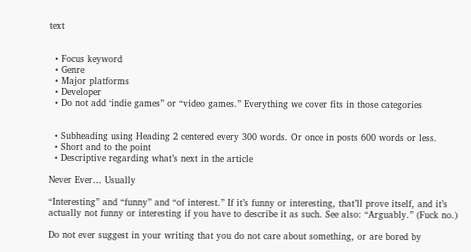text


  • Focus keyword
  • Genre
  • Major platforms
  • Developer
  • Do not add ‘indie games” or “video games.” Everything we cover fits in those categories


  • Subheading using Heading 2 centered every 300 words. Or once in posts 600 words or less.
  • Short and to the point
  • Descriptive regarding what’s next in the article

Never Ever… Usually

“Interesting” and “funny” and “of interest.” If it’s funny or interesting, that’ll prove itself, and it’s actually not funny or interesting if you have to describe it as such. See also: “Arguably.” (Fuck no.)

Do not ever suggest in your writing that you do not care about something, or are bored by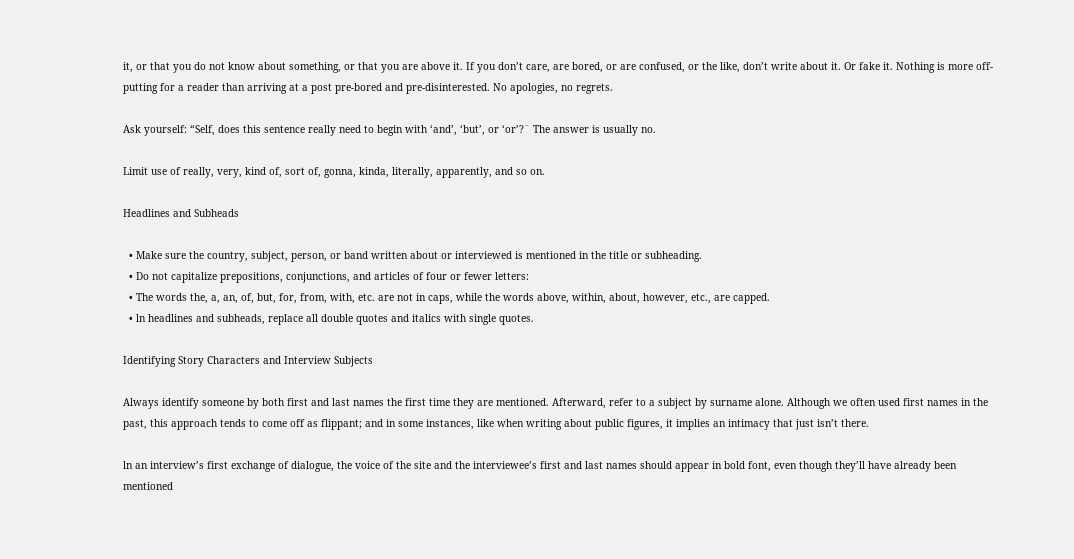it, or that you do not know about something, or that you are above it. If you don’t care, are bored, or are confused, or the like, don’t write about it. Or fake it. Nothing is more off-putting for a reader than arriving at a post pre-bored and pre-disinterested. No apologies, no regrets.

Ask yourself: “Self, does this sentence really need to begin with ‘and’, ‘but’, or ‘or’?¨ The answer is usually no.

Limit use of really, very, kind of, sort of, gonna, kinda, literally, apparently, and so on.

Headlines and Subheads

  • Make sure the country, subject, person, or band written about or interviewed is mentioned in the title or subheading.
  • Do not capitalize prepositions, conjunctions, and articles of four or fewer letters:
  • The words the, a, an, of, but, for, from, with, etc. are not in caps, while the words above, within, about, however, etc., are capped.
  • ln headlines and subheads, replace all double quotes and italics with single quotes.

Identifying Story Characters and Interview Subjects

Always identify someone by both first and last names the first time they are mentioned. Afterward, refer to a subject by surname alone. Although we often used first names in the past, this approach tends to come off as flippant; and in some instances, like when writing about public figures, it implies an intimacy that just isn’t there.

ln an interview’s first exchange of dialogue, the voice of the site and the interviewee’s first and last names should appear in bold font, even though they’ll have already been mentioned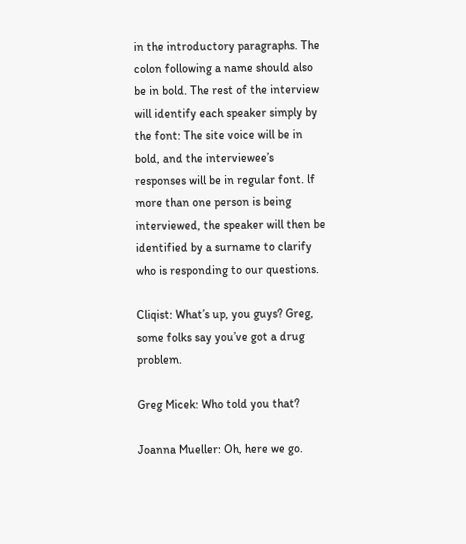in the introductory paragraphs. The colon following a name should also be in bold. The rest of the interview will identify each speaker simply by the font: The site voice will be in bold, and the interviewee’s responses will be in regular font. lf more than one person is being interviewed, the speaker will then be identified by a surname to clarify who is responding to our questions.

Cliqist: What’s up, you guys? Greg, some folks say you’ve got a drug problem.

Greg Micek: Who told you that?

Joanna Mueller: Oh, here we go.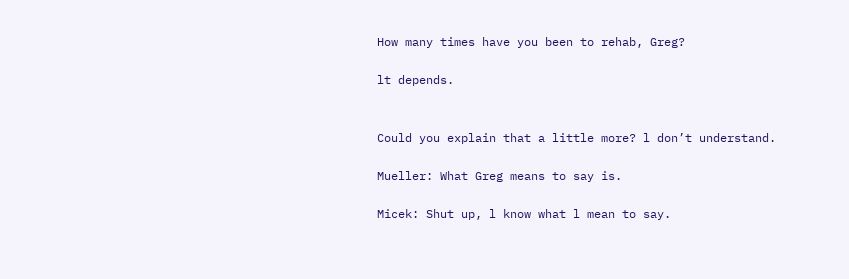How many times have you been to rehab, Greg?

lt depends.


Could you explain that a little more? l don’t understand.

Mueller: What Greg means to say is.

Micek: Shut up, l know what l mean to say.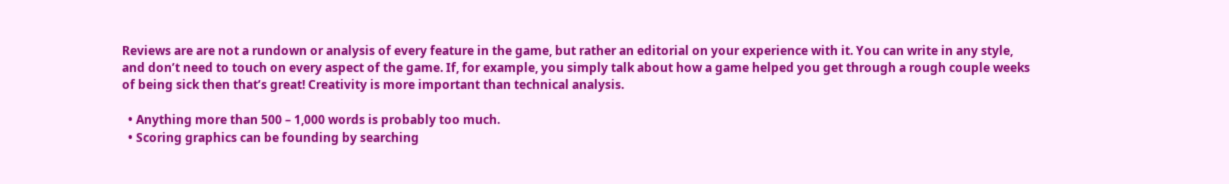Reviews are are not a rundown or analysis of every feature in the game, but rather an editorial on your experience with it. You can write in any style, and don’t need to touch on every aspect of the game. If, for example, you simply talk about how a game helped you get through a rough couple weeks of being sick then that’s great! Creativity is more important than technical analysis.

  • Anything more than 500 – 1,000 words is probably too much.
  • Scoring graphics can be founding by searching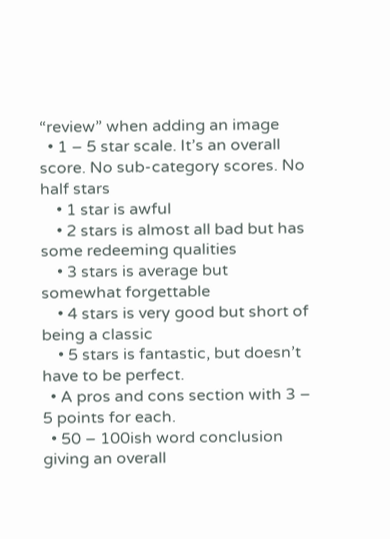“review” when adding an image
  • 1 – 5 star scale. It’s an overall score. No sub-category scores. No half stars
    • 1 star is awful
    • 2 stars is almost all bad but has some redeeming qualities
    • 3 stars is average but somewhat forgettable
    • 4 stars is very good but short of being a classic
    • 5 stars is fantastic, but doesn’t have to be perfect.
  • A pros and cons section with 3 – 5 points for each.
  • 50 – 100ish word conclusion giving an overall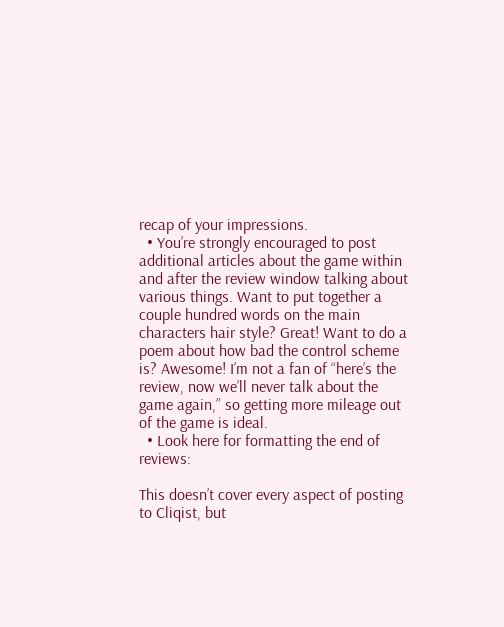recap of your impressions.
  • You’re strongly encouraged to post additional articles about the game within and after the review window talking about various things. Want to put together a couple hundred words on the main characters hair style? Great! Want to do a poem about how bad the control scheme is? Awesome! I’m not a fan of “here’s the review, now we’ll never talk about the game again,” so getting more mileage out of the game is ideal.
  • Look here for formatting the end of reviews:

This doesn’t cover every aspect of posting to Cliqist, but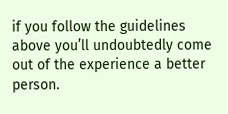if you follow the guidelines above you’ll undoubtedly come out of the experience a better person.